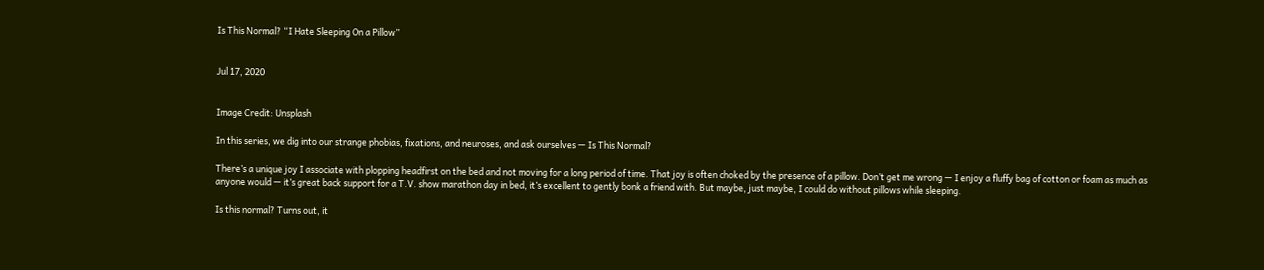Is This Normal? “I Hate Sleeping On a Pillow”


Jul 17, 2020


Image Credit: Unsplash

In this series, we dig into our strange phobias, fixations, and neuroses, and ask ourselves — Is This Normal?

There’s a unique joy I associate with plopping headfirst on the bed and not moving for a long period of time. That joy is often choked by the presence of a pillow. Don’t get me wrong — I enjoy a fluffy bag of cotton or foam as much as anyone would — it’s great back support for a T.V. show marathon day in bed, it’s excellent to gently bonk a friend with. But maybe, just maybe, I could do without pillows while sleeping.

Is this normal? Turns out, it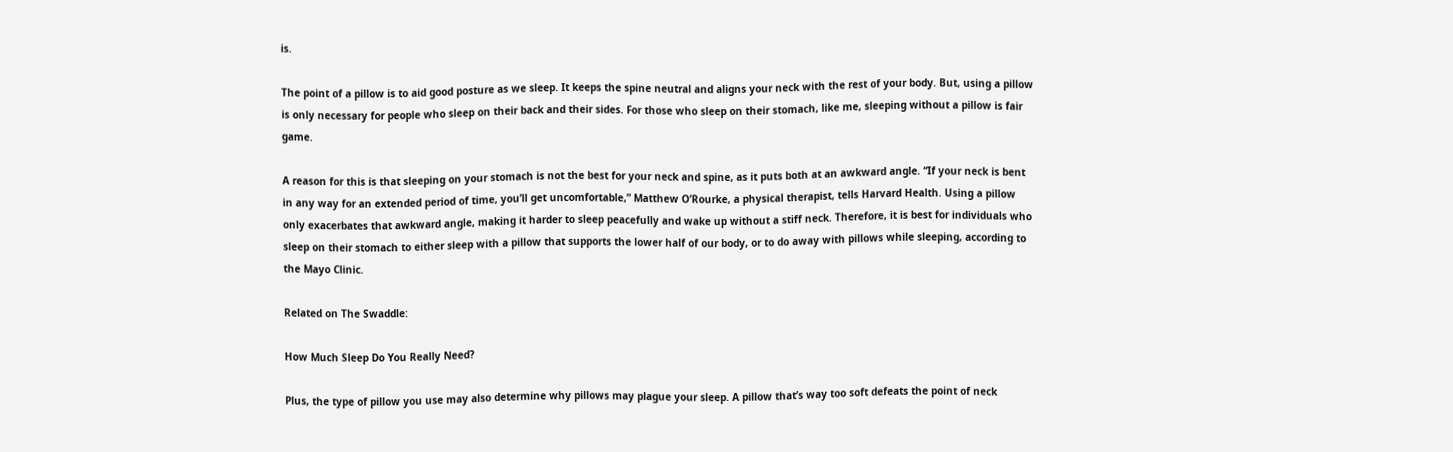is.

The point of a pillow is to aid good posture as we sleep. It keeps the spine neutral and aligns your neck with the rest of your body. But, using a pillow is only necessary for people who sleep on their back and their sides. For those who sleep on their stomach, like me, sleeping without a pillow is fair game.

A reason for this is that sleeping on your stomach is not the best for your neck and spine, as it puts both at an awkward angle. “If your neck is bent in any way for an extended period of time, you’ll get uncomfortable,” Matthew O’Rourke, a physical therapist, tells Harvard Health. Using a pillow only exacerbates that awkward angle, making it harder to sleep peacefully and wake up without a stiff neck. Therefore, it is best for individuals who sleep on their stomach to either sleep with a pillow that supports the lower half of our body, or to do away with pillows while sleeping, according to the Mayo Clinic.

Related on The Swaddle:

How Much Sleep Do You Really Need?

Plus, the type of pillow you use may also determine why pillows may plague your sleep. A pillow that’s way too soft defeats the point of neck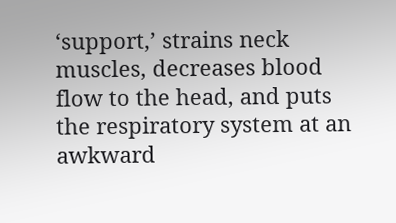‘support,’ strains neck muscles, decreases blood flow to the head, and puts the respiratory system at an awkward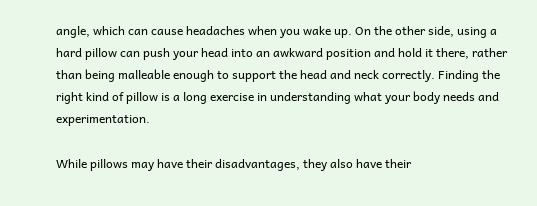angle, which can cause headaches when you wake up. On the other side, using a hard pillow can push your head into an awkward position and hold it there, rather than being malleable enough to support the head and neck correctly. Finding the right kind of pillow is a long exercise in understanding what your body needs and experimentation.

While pillows may have their disadvantages, they also have their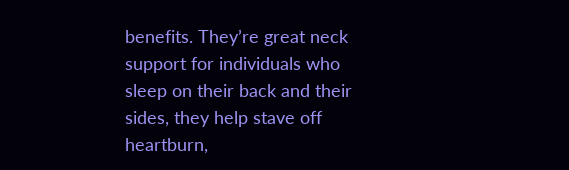benefits. They’re great neck support for individuals who sleep on their back and their sides, they help stave off heartburn,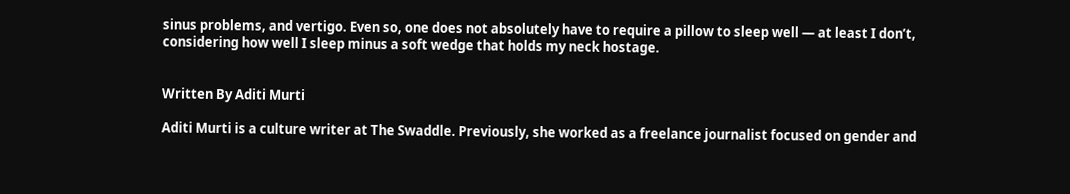sinus problems, and vertigo. Even so, one does not absolutely have to require a pillow to sleep well — at least I don’t, considering how well I sleep minus a soft wedge that holds my neck hostage.


Written By Aditi Murti

Aditi Murti is a culture writer at The Swaddle. Previously, she worked as a freelance journalist focused on gender and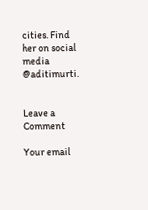cities. Find her on social media @aditimurti.


Leave a Comment

Your email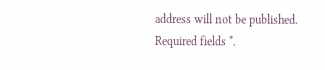address will not be published. Required fields *.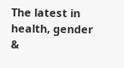The latest in health, gender &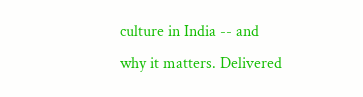culture in India -- and why it matters. Delivered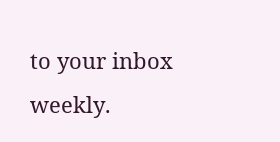to your inbox weekly.